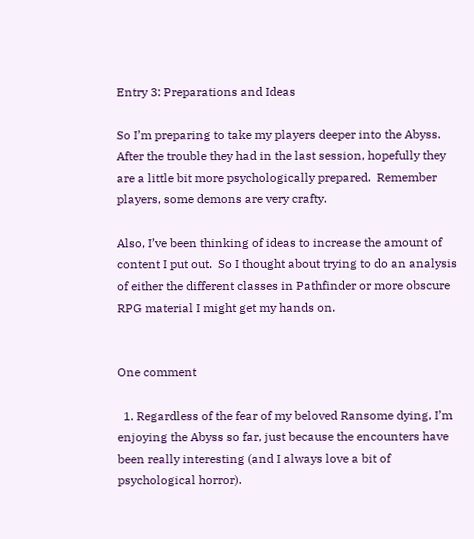Entry 3: Preparations and Ideas

So I’m preparing to take my players deeper into the Abyss.  After the trouble they had in the last session, hopefully they are a little bit more psychologically prepared.  Remember players, some demons are very crafty.

Also, I’ve been thinking of ideas to increase the amount of content I put out.  So I thought about trying to do an analysis of either the different classes in Pathfinder or more obscure RPG material I might get my hands on.


One comment

  1. Regardless of the fear of my beloved Ransome dying, I’m enjoying the Abyss so far, just because the encounters have been really interesting (and I always love a bit of psychological horror).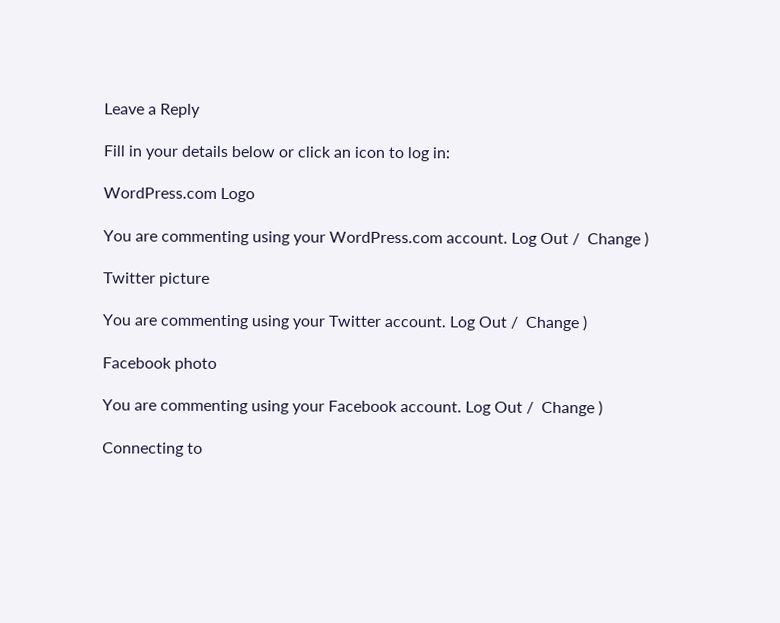Leave a Reply

Fill in your details below or click an icon to log in:

WordPress.com Logo

You are commenting using your WordPress.com account. Log Out /  Change )

Twitter picture

You are commenting using your Twitter account. Log Out /  Change )

Facebook photo

You are commenting using your Facebook account. Log Out /  Change )

Connecting to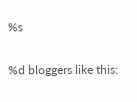%s

%d bloggers like this: